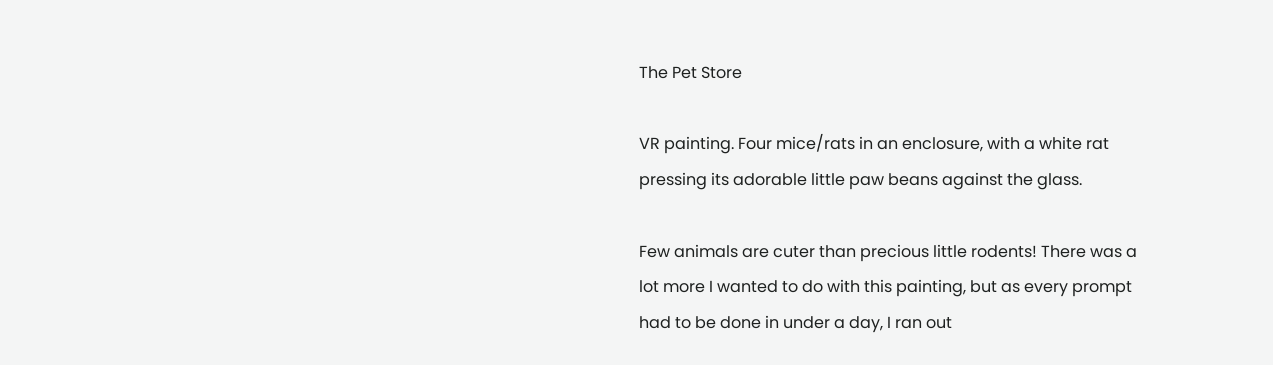The Pet Store

VR painting. Four mice/rats in an enclosure, with a white rat pressing its adorable little paw beans against the glass.

Few animals are cuter than precious little rodents! There was a lot more I wanted to do with this painting, but as every prompt had to be done in under a day, I ran out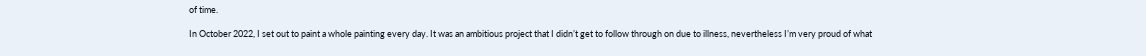of time.

In October 2022, I set out to paint a whole painting every day. It was an ambitious project that I didn’t get to follow through on due to illness, nevertheless I’m very proud of what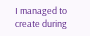I managed to create during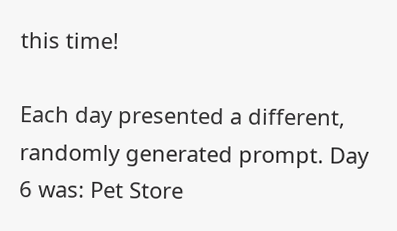this time!

Each day presented a different, randomly generated prompt. Day 6 was: Pet Store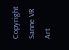Copyright Sanne VR Art